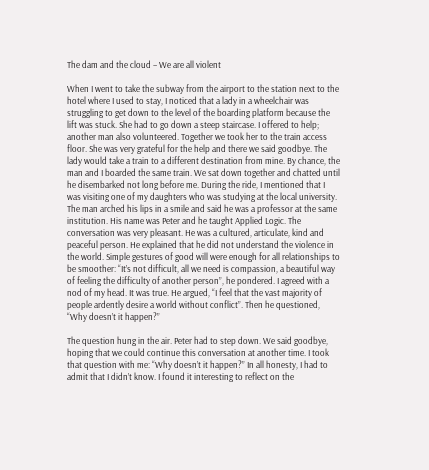The dam and the cloud – We are all violent

When I went to take the subway from the airport to the station next to the hotel where I used to stay, I noticed that a lady in a wheelchair was struggling to get down to the level of the boarding platform because the lift was stuck. She had to go down a steep staircase. I offered to help; another man also volunteered. Together we took her to the train access floor. She was very grateful for the help and there we said goodbye. The lady would take a train to a different destination from mine. By chance, the man and I boarded the same train. We sat down together and chatted until he disembarked not long before me. During the ride, I mentioned that I was visiting one of my daughters who was studying at the local university. The man arched his lips in a smile and said he was a professor at the same institution. His name was Peter and he taught Applied Logic. The conversation was very pleasant. He was a cultured, articulate, kind and peaceful person. He explained that he did not understand the violence in the world. Simple gestures of good will were enough for all relationships to be smoother: “It’s not difficult, all we need is compassion, a beautiful way of feeling the difficulty of another person”, he pondered. I agreed with a nod of my head. It was true. He argued, “I feel that the vast majority of people ardently desire a world without conflict”. Then he questioned, “Why doesn’t it happen?”

The question hung in the air. Peter had to step down. We said goodbye, hoping that we could continue this conversation at another time. I took that question with me: “Why doesn’t it happen?” In all honesty, I had to admit that I didn’t know. I found it interesting to reflect on the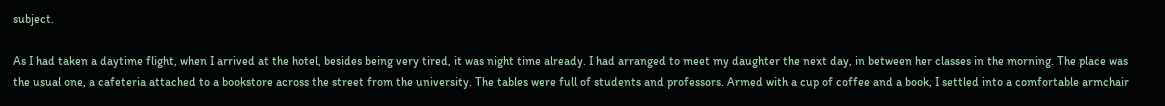subject.

As I had taken a daytime flight, when I arrived at the hotel, besides being very tired, it was night time already. I had arranged to meet my daughter the next day, in between her classes in the morning. The place was the usual one, a cafeteria attached to a bookstore across the street from the university. The tables were full of students and professors. Armed with a cup of coffee and a book, I settled into a comfortable armchair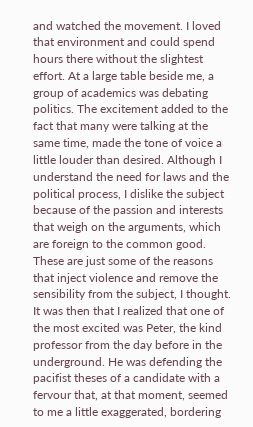and watched the movement. I loved that environment and could spend hours there without the slightest effort. At a large table beside me, a group of academics was debating politics. The excitement added to the fact that many were talking at the same time, made the tone of voice a little louder than desired. Although I understand the need for laws and the political process, I dislike the subject because of the passion and interests that weigh on the arguments, which are foreign to the common good. These are just some of the reasons that inject violence and remove the sensibility from the subject, I thought. It was then that I realized that one of the most excited was Peter, the kind professor from the day before in the underground. He was defending the pacifist theses of a candidate with a fervour that, at that moment, seemed to me a little exaggerated, bordering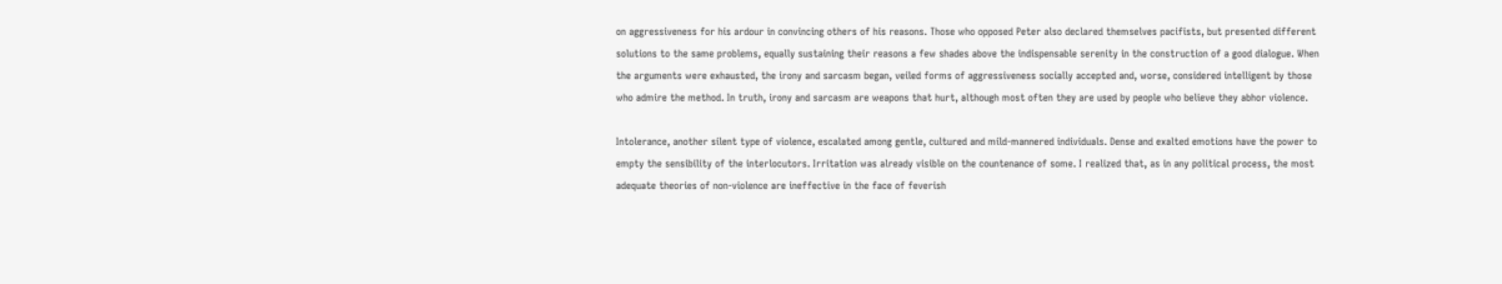on aggressiveness for his ardour in convincing others of his reasons. Those who opposed Peter also declared themselves pacifists, but presented different solutions to the same problems, equally sustaining their reasons a few shades above the indispensable serenity in the construction of a good dialogue. When the arguments were exhausted, the irony and sarcasm began, veiled forms of aggressiveness socially accepted and, worse, considered intelligent by those who admire the method. In truth, irony and sarcasm are weapons that hurt, although most often they are used by people who believe they abhor violence.

Intolerance, another silent type of violence, escalated among gentle, cultured and mild-mannered individuals. Dense and exalted emotions have the power to empty the sensibility of the interlocutors. Irritation was already visible on the countenance of some. I realized that, as in any political process, the most adequate theories of non-violence are ineffective in the face of feverish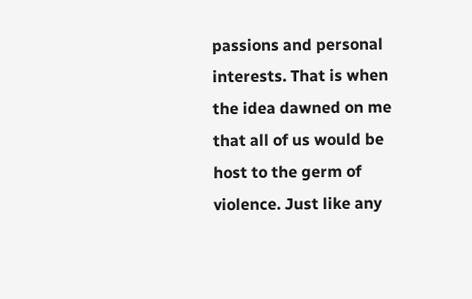passions and personal interests. That is when the idea dawned on me that all of us would be host to the germ of violence. Just like any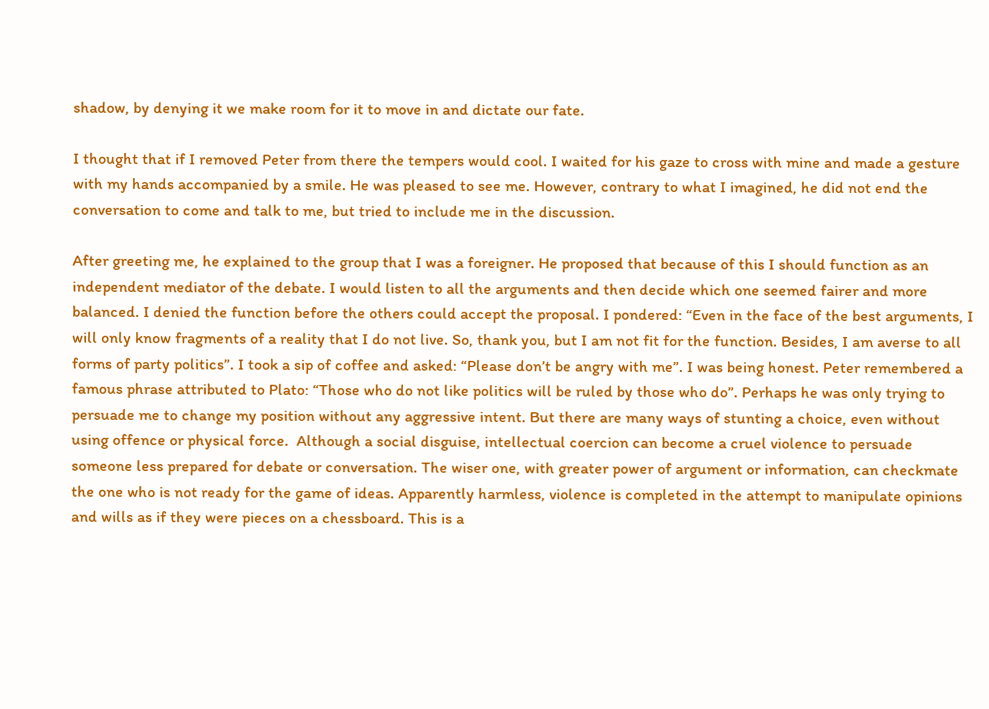shadow, by denying it we make room for it to move in and dictate our fate.

I thought that if I removed Peter from there the tempers would cool. I waited for his gaze to cross with mine and made a gesture with my hands accompanied by a smile. He was pleased to see me. However, contrary to what I imagined, he did not end the conversation to come and talk to me, but tried to include me in the discussion.

After greeting me, he explained to the group that I was a foreigner. He proposed that because of this I should function as an independent mediator of the debate. I would listen to all the arguments and then decide which one seemed fairer and more balanced. I denied the function before the others could accept the proposal. I pondered: “Even in the face of the best arguments, I will only know fragments of a reality that I do not live. So, thank you, but I am not fit for the function. Besides, I am averse to all forms of party politics”. I took a sip of coffee and asked: “Please don’t be angry with me”. I was being honest. Peter remembered a famous phrase attributed to Plato: “Those who do not like politics will be ruled by those who do”. Perhaps he was only trying to persuade me to change my position without any aggressive intent. But there are many ways of stunting a choice, even without using offence or physical force.  Although a social disguise, intellectual coercion can become a cruel violence to persuade someone less prepared for debate or conversation. The wiser one, with greater power of argument or information, can checkmate the one who is not ready for the game of ideas. Apparently harmless, violence is completed in the attempt to manipulate opinions and wills as if they were pieces on a chessboard. This is a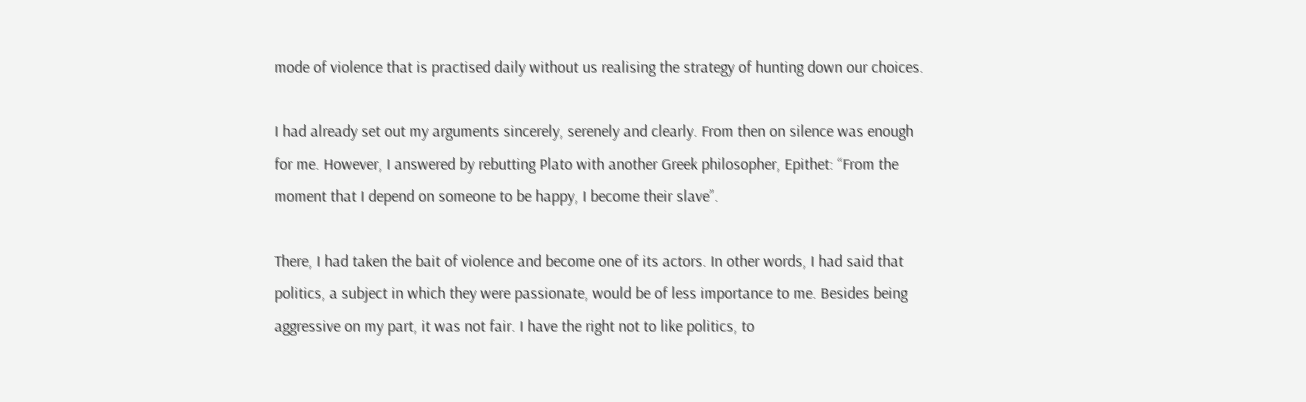mode of violence that is practised daily without us realising the strategy of hunting down our choices.

I had already set out my arguments sincerely, serenely and clearly. From then on silence was enough for me. However, I answered by rebutting Plato with another Greek philosopher, Epithet: “From the moment that I depend on someone to be happy, I become their slave”.

There, I had taken the bait of violence and become one of its actors. In other words, I had said that politics, a subject in which they were passionate, would be of less importance to me. Besides being aggressive on my part, it was not fair. I have the right not to like politics, to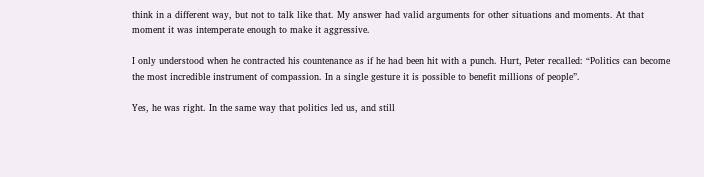think in a different way, but not to talk like that. My answer had valid arguments for other situations and moments. At that moment it was intemperate enough to make it aggressive.

I only understood when he contracted his countenance as if he had been hit with a punch. Hurt, Peter recalled: “Politics can become the most incredible instrument of compassion. In a single gesture it is possible to benefit millions of people”.

Yes, he was right. In the same way that politics led us, and still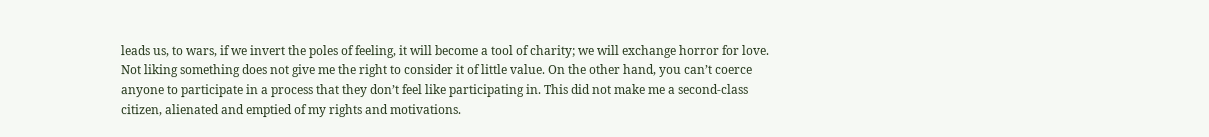leads us, to wars, if we invert the poles of feeling, it will become a tool of charity; we will exchange horror for love. Not liking something does not give me the right to consider it of little value. On the other hand, you can’t coerce anyone to participate in a process that they don’t feel like participating in. This did not make me a second-class citizen, alienated and emptied of my rights and motivations.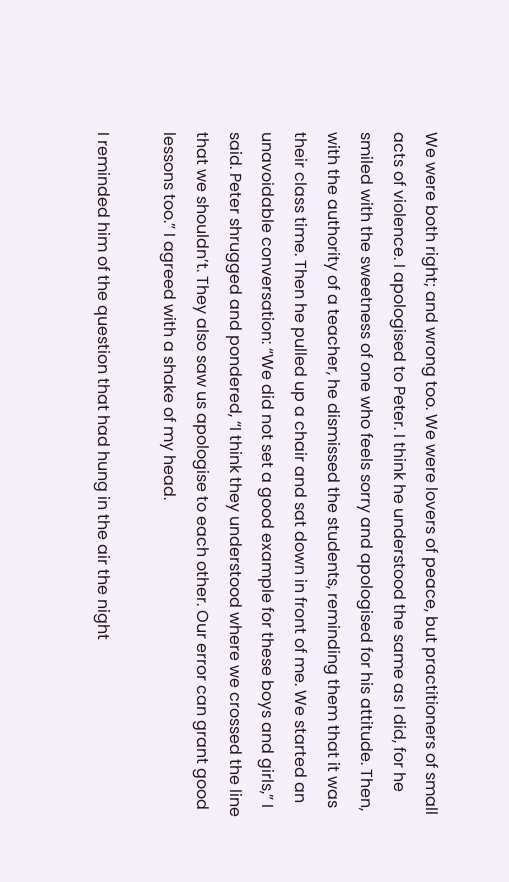We were both right; and wrong too. We were lovers of peace, but practitioners of small acts of violence. I apologised to Peter. I think he understood the same as I did, for he smiled with the sweetness of one who feels sorry and apologised for his attitude. Then, with the authority of a teacher, he dismissed the students, reminding them that it was their class time. Then he pulled up a chair and sat down in front of me. We started an unavoidable conversation: “We did not set a good example for these boys and girls,” I said. Peter shrugged and pondered, “I think they understood where we crossed the line that we shouldn’t. They also saw us apologise to each other. Our error can grant good lessons too.” I agreed with a shake of my head.

I reminded him of the question that had hung in the air the night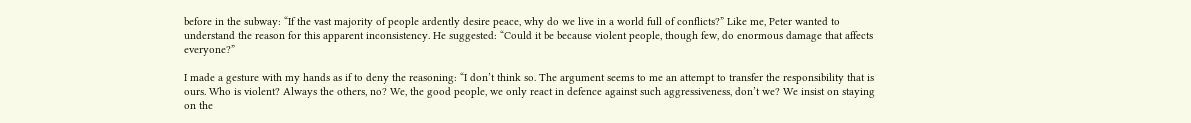before in the subway: “If the vast majority of people ardently desire peace, why do we live in a world full of conflicts?” Like me, Peter wanted to understand the reason for this apparent inconsistency. He suggested: “Could it be because violent people, though few, do enormous damage that affects everyone?”

I made a gesture with my hands as if to deny the reasoning: “I don’t think so. The argument seems to me an attempt to transfer the responsibility that is ours. Who is violent? Always the others, no? We, the good people, we only react in defence against such aggressiveness, don’t we? We insist on staying on the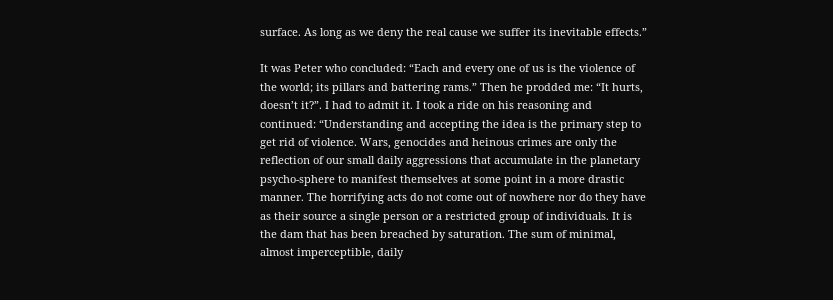surface. As long as we deny the real cause we suffer its inevitable effects.”

It was Peter who concluded: “Each and every one of us is the violence of the world; its pillars and battering rams.” Then he prodded me: “It hurts, doesn’t it?”. I had to admit it. I took a ride on his reasoning and continued: “Understanding and accepting the idea is the primary step to get rid of violence. Wars, genocides and heinous crimes are only the reflection of our small daily aggressions that accumulate in the planetary psycho-sphere to manifest themselves at some point in a more drastic manner. The horrifying acts do not come out of nowhere nor do they have as their source a single person or a restricted group of individuals. It is the dam that has been breached by saturation. The sum of minimal, almost imperceptible, daily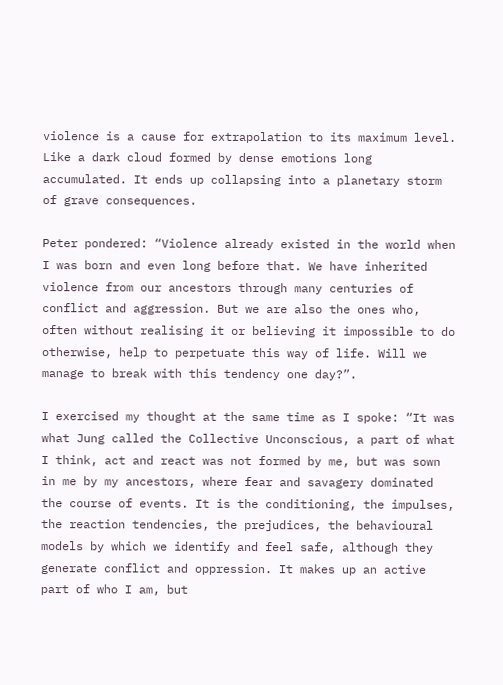violence is a cause for extrapolation to its maximum level. Like a dark cloud formed by dense emotions long accumulated. It ends up collapsing into a planetary storm of grave consequences.

Peter pondered: “Violence already existed in the world when I was born and even long before that. We have inherited violence from our ancestors through many centuries of conflict and aggression. But we are also the ones who, often without realising it or believing it impossible to do otherwise, help to perpetuate this way of life. Will we manage to break with this tendency one day?”.

I exercised my thought at the same time as I spoke: “It was what Jung called the Collective Unconscious, a part of what I think, act and react was not formed by me, but was sown in me by my ancestors, where fear and savagery dominated the course of events. It is the conditioning, the impulses, the reaction tendencies, the prejudices, the behavioural models by which we identify and feel safe, although they generate conflict and oppression. It makes up an active part of who I am, but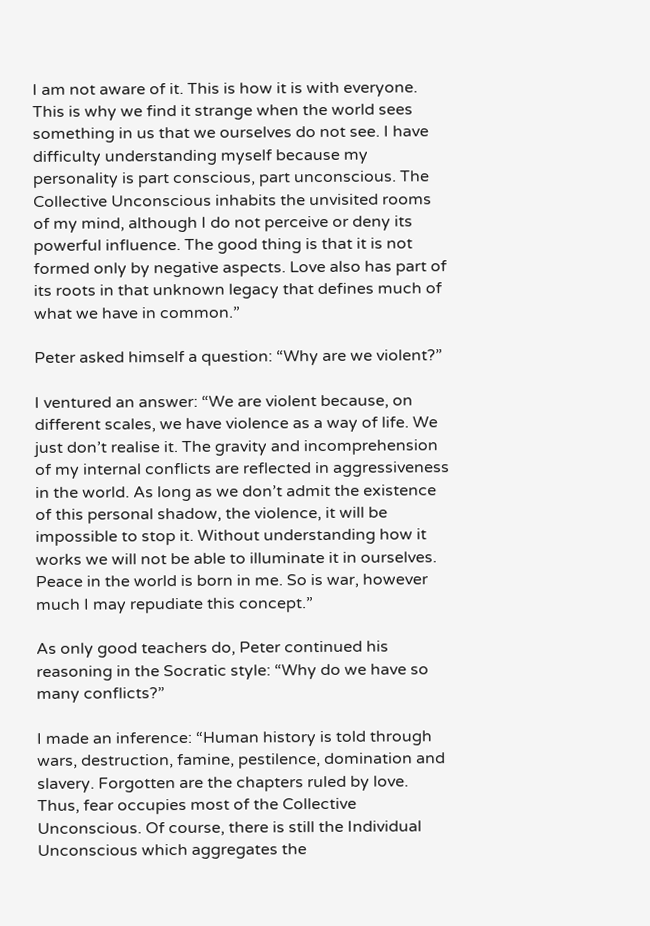I am not aware of it. This is how it is with everyone. This is why we find it strange when the world sees something in us that we ourselves do not see. I have difficulty understanding myself because my personality is part conscious, part unconscious. The Collective Unconscious inhabits the unvisited rooms of my mind, although I do not perceive or deny its powerful influence. The good thing is that it is not formed only by negative aspects. Love also has part of its roots in that unknown legacy that defines much of what we have in common.”

Peter asked himself a question: “Why are we violent?”

I ventured an answer: “We are violent because, on different scales, we have violence as a way of life. We just don’t realise it. The gravity and incomprehension of my internal conflicts are reflected in aggressiveness in the world. As long as we don’t admit the existence of this personal shadow, the violence, it will be impossible to stop it. Without understanding how it works we will not be able to illuminate it in ourselves. Peace in the world is born in me. So is war, however much I may repudiate this concept.”

As only good teachers do, Peter continued his reasoning in the Socratic style: “Why do we have so many conflicts?”

I made an inference: “Human history is told through wars, destruction, famine, pestilence, domination and slavery. Forgotten are the chapters ruled by love. Thus, fear occupies most of the Collective Unconscious. Of course, there is still the Individual Unconscious which aggregates the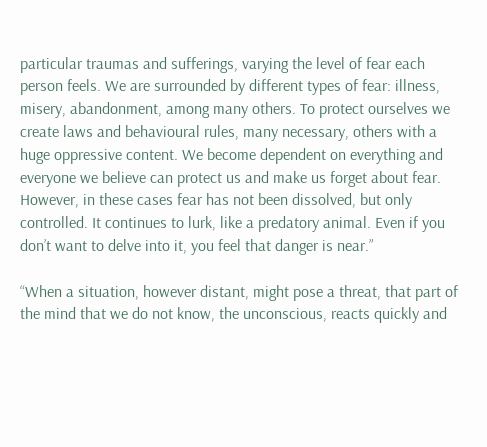particular traumas and sufferings, varying the level of fear each person feels. We are surrounded by different types of fear: illness, misery, abandonment, among many others. To protect ourselves we create laws and behavioural rules, many necessary, others with a huge oppressive content. We become dependent on everything and everyone we believe can protect us and make us forget about fear. However, in these cases fear has not been dissolved, but only controlled. It continues to lurk, like a predatory animal. Even if you don’t want to delve into it, you feel that danger is near.”

“When a situation, however distant, might pose a threat, that part of the mind that we do not know, the unconscious, reacts quickly and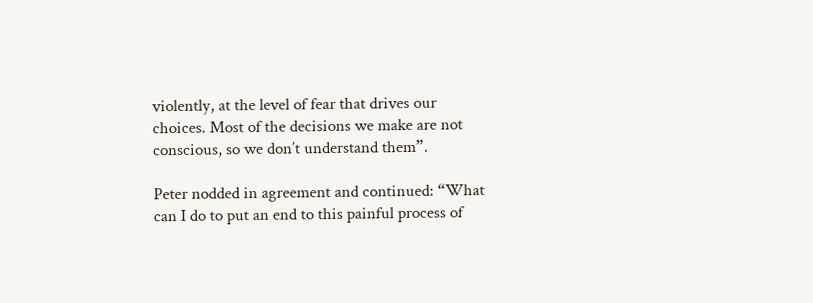violently, at the level of fear that drives our choices. Most of the decisions we make are not conscious, so we don’t understand them”.

Peter nodded in agreement and continued: “What can I do to put an end to this painful process of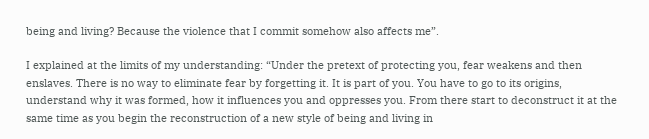being and living? Because the violence that I commit somehow also affects me”.

I explained at the limits of my understanding: “Under the pretext of protecting you, fear weakens and then enslaves. There is no way to eliminate fear by forgetting it. It is part of you. You have to go to its origins, understand why it was formed, how it influences you and oppresses you. From there start to deconstruct it at the same time as you begin the reconstruction of a new style of being and living in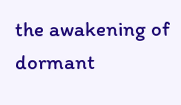the awakening of dormant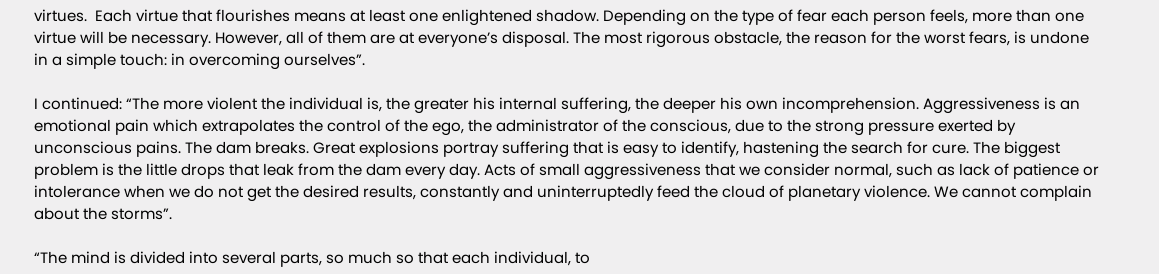virtues.  Each virtue that flourishes means at least one enlightened shadow. Depending on the type of fear each person feels, more than one virtue will be necessary. However, all of them are at everyone’s disposal. The most rigorous obstacle, the reason for the worst fears, is undone in a simple touch: in overcoming ourselves”.

I continued: “The more violent the individual is, the greater his internal suffering, the deeper his own incomprehension. Aggressiveness is an emotional pain which extrapolates the control of the ego, the administrator of the conscious, due to the strong pressure exerted by unconscious pains. The dam breaks. Great explosions portray suffering that is easy to identify, hastening the search for cure. The biggest problem is the little drops that leak from the dam every day. Acts of small aggressiveness that we consider normal, such as lack of patience or intolerance when we do not get the desired results, constantly and uninterruptedly feed the cloud of planetary violence. We cannot complain about the storms”.

“The mind is divided into several parts, so much so that each individual, to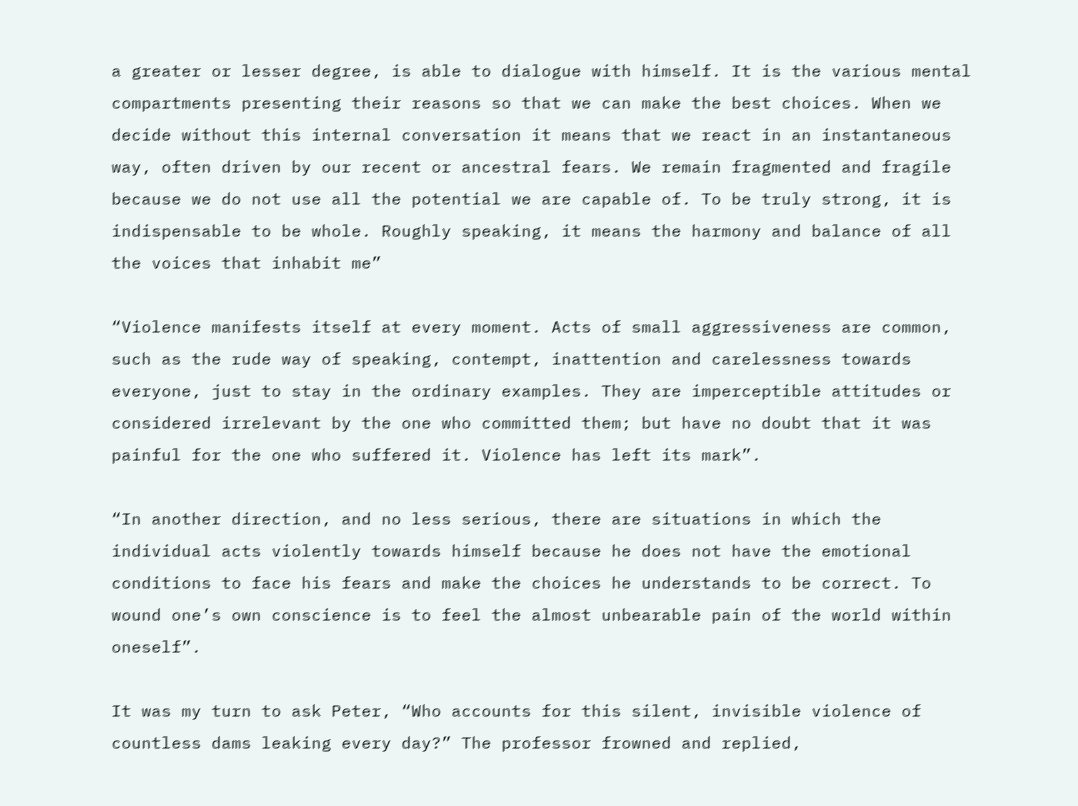a greater or lesser degree, is able to dialogue with himself. It is the various mental compartments presenting their reasons so that we can make the best choices. When we decide without this internal conversation it means that we react in an instantaneous way, often driven by our recent or ancestral fears. We remain fragmented and fragile because we do not use all the potential we are capable of. To be truly strong, it is indispensable to be whole. Roughly speaking, it means the harmony and balance of all the voices that inhabit me”

“Violence manifests itself at every moment. Acts of small aggressiveness are common, such as the rude way of speaking, contempt, inattention and carelessness towards everyone, just to stay in the ordinary examples. They are imperceptible attitudes or considered irrelevant by the one who committed them; but have no doubt that it was painful for the one who suffered it. Violence has left its mark”.

“In another direction, and no less serious, there are situations in which the individual acts violently towards himself because he does not have the emotional conditions to face his fears and make the choices he understands to be correct. To wound one’s own conscience is to feel the almost unbearable pain of the world within oneself”.

It was my turn to ask Peter, “Who accounts for this silent, invisible violence of countless dams leaking every day?” The professor frowned and replied,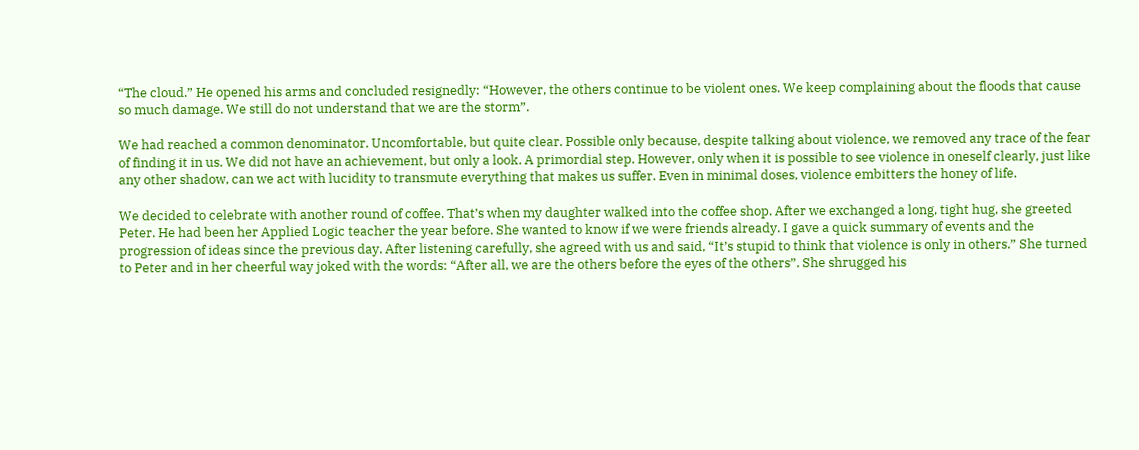“The cloud.” He opened his arms and concluded resignedly: “However, the others continue to be violent ones. We keep complaining about the floods that cause so much damage. We still do not understand that we are the storm”.

We had reached a common denominator. Uncomfortable, but quite clear. Possible only because, despite talking about violence, we removed any trace of the fear of finding it in us. We did not have an achievement, but only a look. A primordial step. However, only when it is possible to see violence in oneself clearly, just like any other shadow, can we act with lucidity to transmute everything that makes us suffer. Even in minimal doses, violence embitters the honey of life.

We decided to celebrate with another round of coffee. That’s when my daughter walked into the coffee shop. After we exchanged a long, tight hug, she greeted Peter. He had been her Applied Logic teacher the year before. She wanted to know if we were friends already. I gave a quick summary of events and the progression of ideas since the previous day. After listening carefully, she agreed with us and said, “It’s stupid to think that violence is only in others.” She turned to Peter and in her cheerful way joked with the words: “After all, we are the others before the eyes of the others”. She shrugged his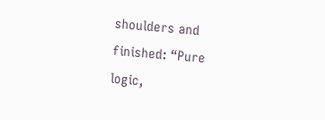shoulders and finished: “Pure logic,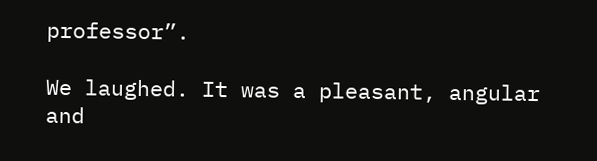professor”.

We laughed. It was a pleasant, angular and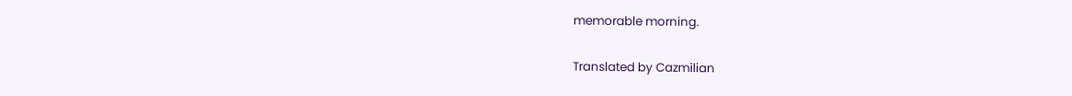memorable morning.

Translated by Cazmilian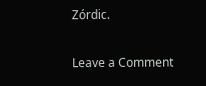Zórdic.

Leave a Comment